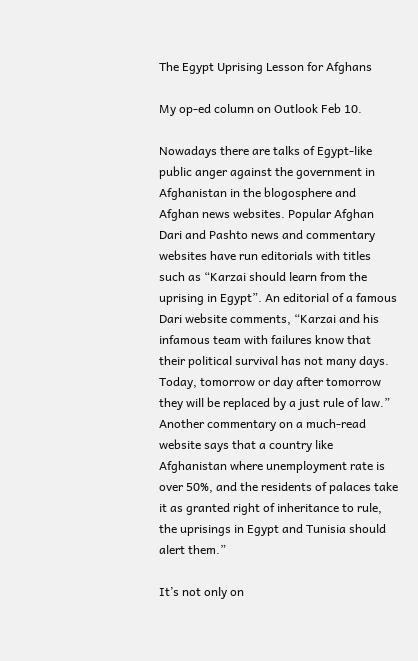The Egypt Uprising Lesson for Afghans

My op-ed column on Outlook Feb 10.

Nowadays there are talks of Egypt-like public anger against the government in Afghanistan in the blogosphere and Afghan news websites. Popular Afghan Dari and Pashto news and commentary websites have run editorials with titles such as “Karzai should learn from the uprising in Egypt”. An editorial of a famous Dari website comments, “Karzai and his infamous team with failures know that their political survival has not many days. Today, tomorrow or day after tomorrow they will be replaced by a just rule of law.” Another commentary on a much-read website says that a country like Afghanistan where unemployment rate is over 50%, and the residents of palaces take it as granted right of inheritance to rule, the uprisings in Egypt and Tunisia should alert them.”

It’s not only on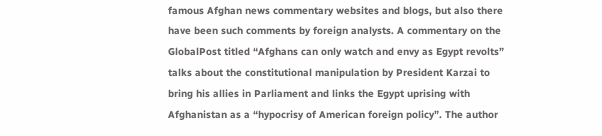famous Afghan news commentary websites and blogs, but also there have been such comments by foreign analysts. A commentary on the GlobalPost titled “Afghans can only watch and envy as Egypt revolts” talks about the constitutional manipulation by President Karzai to bring his allies in Parliament and links the Egypt uprising with Afghanistan as a “hypocrisy of American foreign policy”. The author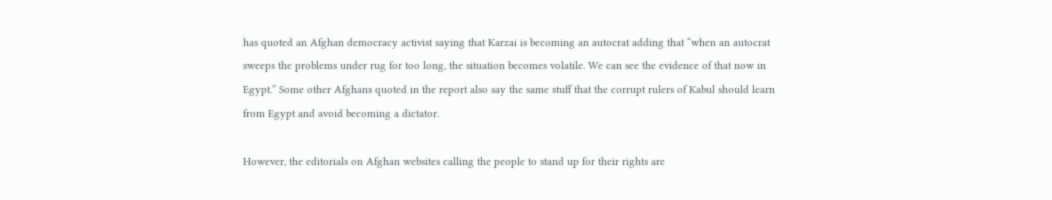has quoted an Afghan democracy activist saying that Karzai is becoming an autocrat adding that “when an autocrat sweeps the problems under rug for too long, the situation becomes volatile. We can see the evidence of that now in Egypt.” Some other Afghans quoted in the report also say the same stuff that the corrupt rulers of Kabul should learn from Egypt and avoid becoming a dictator.

However, the editorials on Afghan websites calling the people to stand up for their rights are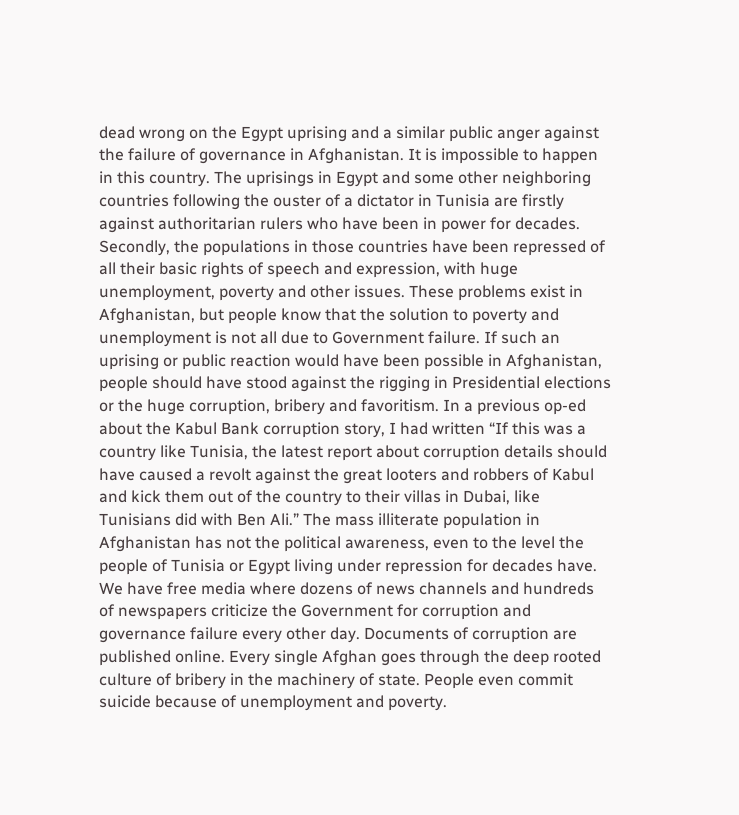dead wrong on the Egypt uprising and a similar public anger against the failure of governance in Afghanistan. It is impossible to happen in this country. The uprisings in Egypt and some other neighboring countries following the ouster of a dictator in Tunisia are firstly against authoritarian rulers who have been in power for decades. Secondly, the populations in those countries have been repressed of all their basic rights of speech and expression, with huge unemployment, poverty and other issues. These problems exist in Afghanistan, but people know that the solution to poverty and unemployment is not all due to Government failure. If such an uprising or public reaction would have been possible in Afghanistan, people should have stood against the rigging in Presidential elections or the huge corruption, bribery and favoritism. In a previous op-ed about the Kabul Bank corruption story, I had written “If this was a country like Tunisia, the latest report about corruption details should have caused a revolt against the great looters and robbers of Kabul and kick them out of the country to their villas in Dubai, like Tunisians did with Ben Ali.” The mass illiterate population in Afghanistan has not the political awareness, even to the level the people of Tunisia or Egypt living under repression for decades have. We have free media where dozens of news channels and hundreds of newspapers criticize the Government for corruption and governance failure every other day. Documents of corruption are published online. Every single Afghan goes through the deep rooted culture of bribery in the machinery of state. People even commit suicide because of unemployment and poverty.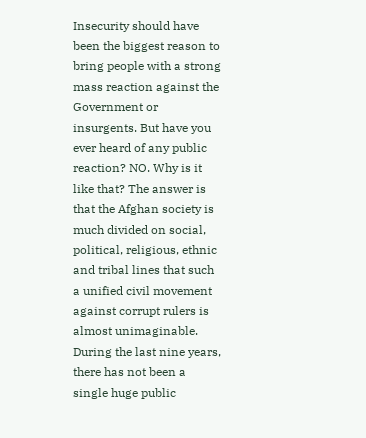Insecurity should have been the biggest reason to bring people with a strong mass reaction against the Government or insurgents. But have you ever heard of any public reaction? NO. Why is it like that? The answer is that the Afghan society is much divided on social, political, religious, ethnic and tribal lines that such a unified civil movement against corrupt rulers is almost unimaginable. During the last nine years, there has not been a single huge public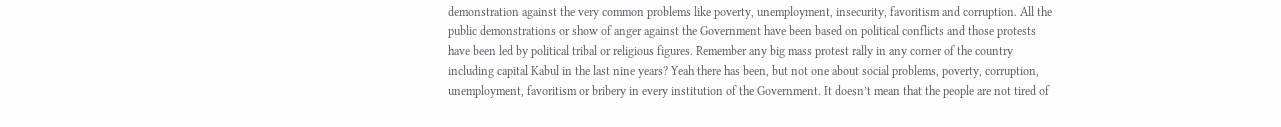demonstration against the very common problems like poverty, unemployment, insecurity, favoritism and corruption. All the public demonstrations or show of anger against the Government have been based on political conflicts and those protests have been led by political tribal or religious figures. Remember any big mass protest rally in any corner of the country including capital Kabul in the last nine years? Yeah there has been, but not one about social problems, poverty, corruption, unemployment, favoritism or bribery in every institution of the Government. It doesn’t mean that the people are not tired of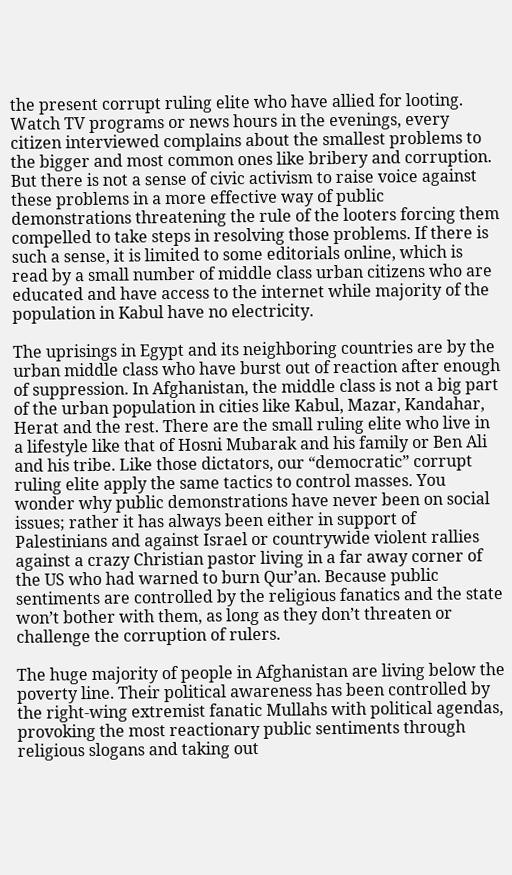the present corrupt ruling elite who have allied for looting. Watch TV programs or news hours in the evenings, every citizen interviewed complains about the smallest problems to the bigger and most common ones like bribery and corruption. But there is not a sense of civic activism to raise voice against these problems in a more effective way of public demonstrations threatening the rule of the looters forcing them compelled to take steps in resolving those problems. If there is such a sense, it is limited to some editorials online, which is read by a small number of middle class urban citizens who are educated and have access to the internet while majority of the population in Kabul have no electricity.

The uprisings in Egypt and its neighboring countries are by the urban middle class who have burst out of reaction after enough of suppression. In Afghanistan, the middle class is not a big part of the urban population in cities like Kabul, Mazar, Kandahar, Herat and the rest. There are the small ruling elite who live in a lifestyle like that of Hosni Mubarak and his family or Ben Ali and his tribe. Like those dictators, our “democratic” corrupt ruling elite apply the same tactics to control masses. You wonder why public demonstrations have never been on social issues; rather it has always been either in support of Palestinians and against Israel or countrywide violent rallies against a crazy Christian pastor living in a far away corner of the US who had warned to burn Qur’an. Because public sentiments are controlled by the religious fanatics and the state won’t bother with them, as long as they don’t threaten or challenge the corruption of rulers.

The huge majority of people in Afghanistan are living below the poverty line. Their political awareness has been controlled by the right-wing extremist fanatic Mullahs with political agendas, provoking the most reactionary public sentiments through religious slogans and taking out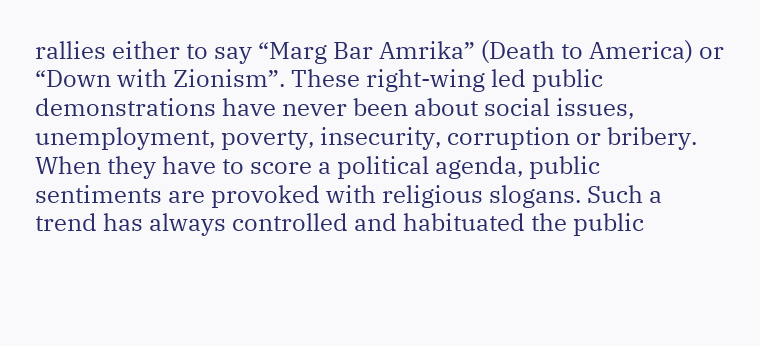rallies either to say “Marg Bar Amrika” (Death to America) or “Down with Zionism”. These right-wing led public demonstrations have never been about social issues, unemployment, poverty, insecurity, corruption or bribery. When they have to score a political agenda, public sentiments are provoked with religious slogans. Such a trend has always controlled and habituated the public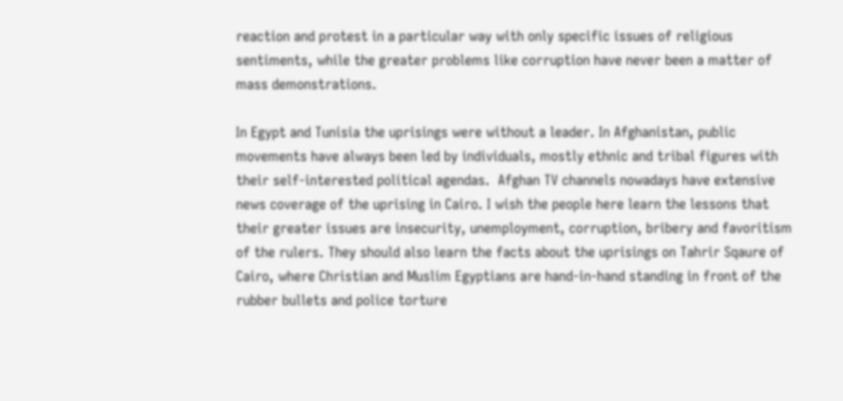reaction and protest in a particular way with only specific issues of religious sentiments, while the greater problems like corruption have never been a matter of mass demonstrations.

In Egypt and Tunisia the uprisings were without a leader. In Afghanistan, public movements have always been led by individuals, mostly ethnic and tribal figures with their self-interested political agendas.  Afghan TV channels nowadays have extensive news coverage of the uprising in Cairo. I wish the people here learn the lessons that their greater issues are insecurity, unemployment, corruption, bribery and favoritism of the rulers. They should also learn the facts about the uprisings on Tahrir Sqaure of Cairo, where Christian and Muslim Egyptians are hand-in-hand standing in front of the rubber bullets and police torture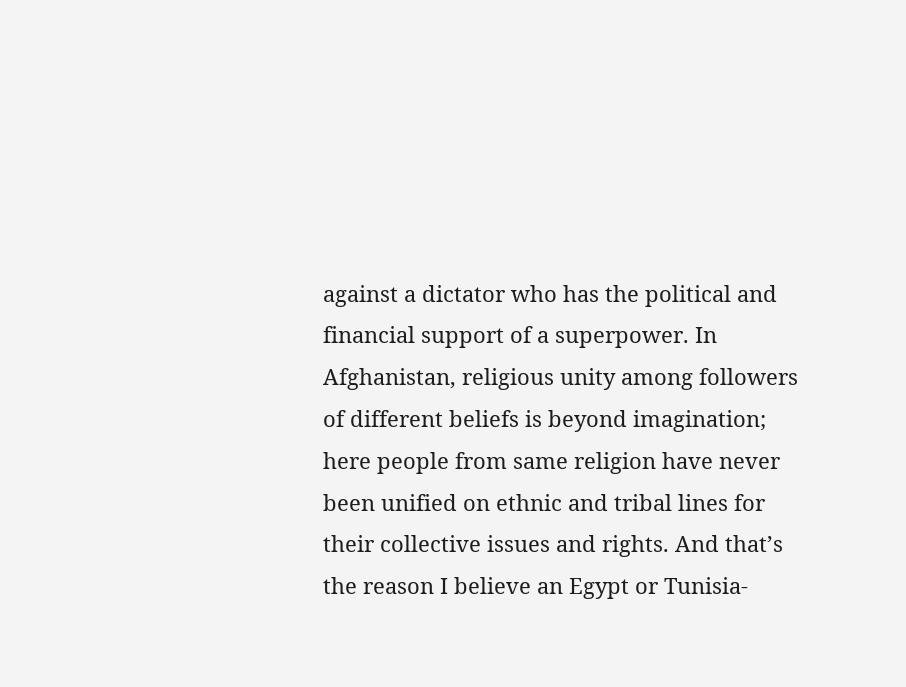against a dictator who has the political and financial support of a superpower. In Afghanistan, religious unity among followers of different beliefs is beyond imagination; here people from same religion have never been unified on ethnic and tribal lines for their collective issues and rights. And that’s the reason I believe an Egypt or Tunisia-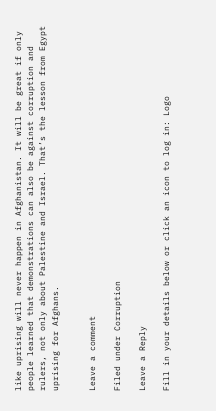like uprising will never happen in Afghanistan. It will be great if only people learned that demonstrations can also be against corruption and rulers, not only about Palestine and Israel. That’s the lesson from Egypt uprising for Afghans.


Leave a comment

Filed under Corruption

Leave a Reply

Fill in your details below or click an icon to log in: Logo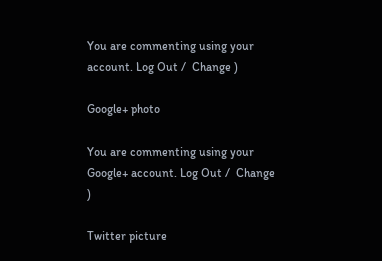You are commenting using your account. Log Out /  Change )

Google+ photo

You are commenting using your Google+ account. Log Out /  Change )

Twitter picture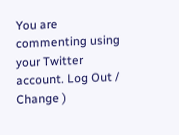You are commenting using your Twitter account. Log Out /  Change )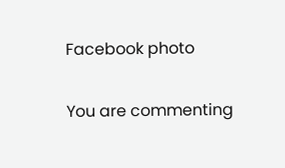Facebook photo

You are commenting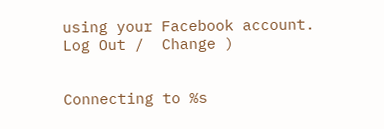using your Facebook account. Log Out /  Change )


Connecting to %s